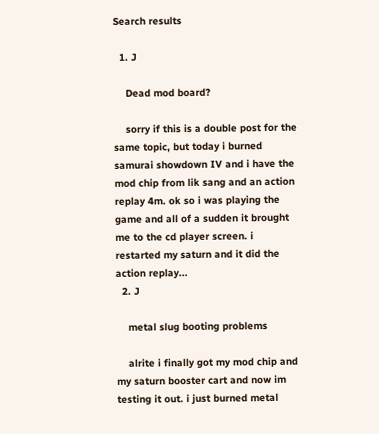Search results

  1. J

    Dead mod board?

    sorry if this is a double post for the same topic, but today i burned samurai showdown IV and i have the mod chip from lik sang and an action replay 4m. ok so i was playing the game and all of a sudden it brought me to the cd player screen. i restarted my saturn and it did the action replay...
  2. J

    metal slug booting problems

    alrite i finally got my mod chip and my saturn booster cart and now im testing it out. i just burned metal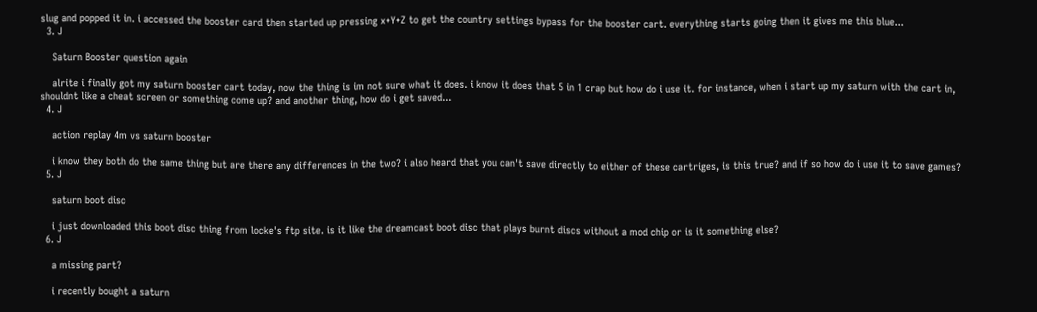slug and popped it in. i accessed the booster card then started up pressing x+Y+Z to get the country settings bypass for the booster cart. everything starts going then it gives me this blue...
  3. J

    Saturn Booster question again

    alrite i finally got my saturn booster cart today, now the thing is im not sure what it does. i know it does that 5 in 1 crap but how do i use it. for instance, when i start up my saturn with the cart in, shouldnt like a cheat screen or something come up? and another thing, how do i get saved...
  4. J

    action replay 4m vs saturn booster

    i know they both do the same thing but are there any differences in the two? i also heard that you can't save directly to either of these cartriges, is this true? and if so how do i use it to save games?
  5. J

    saturn boot disc

    i just downloaded this boot disc thing from locke's ftp site. is it like the dreamcast boot disc that plays burnt discs without a mod chip or is it something else?
  6. J

    a missing part?

    i recently bought a saturn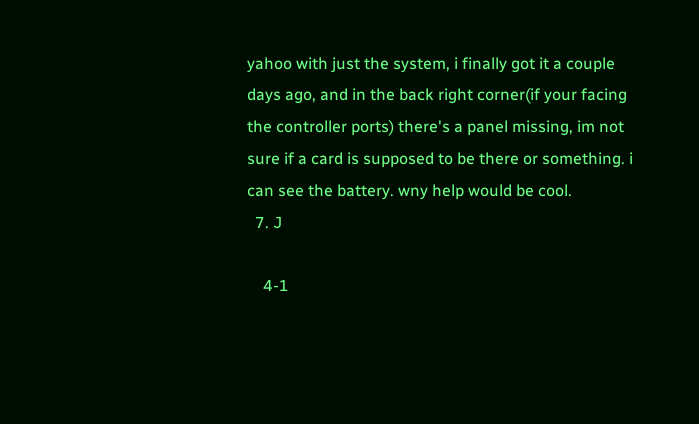yahoo with just the system, i finally got it a couple days ago, and in the back right corner(if your facing the controller ports) there's a panel missing, im not sure if a card is supposed to be there or something. i can see the battery. wny help would be cool.
  7. J

    4-1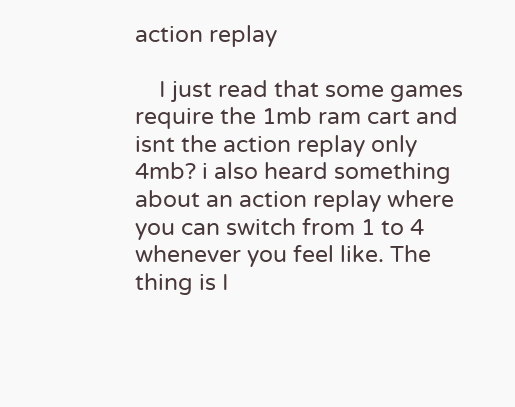action replay

    I just read that some games require the 1mb ram cart and isnt the action replay only 4mb? i also heard something about an action replay where you can switch from 1 to 4 whenever you feel like. The thing is I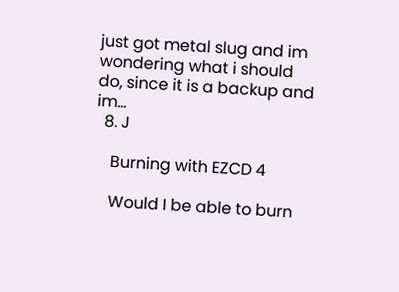just got metal slug and im wondering what i should do, since it is a backup and im...
  8. J

    Burning with EZCD 4

    Would I be able to burn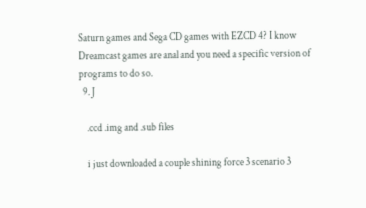Saturn games and Sega CD games with EZCD 4? I know Dreamcast games are anal and you need a specific version of programs to do so.
  9. J

    .ccd .img and .sub files

    i just downloaded a couple shining force 3 scenario 3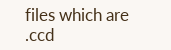files which are .ccd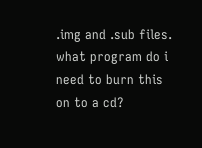.img and .sub files. what program do i need to burn this on to a cd?